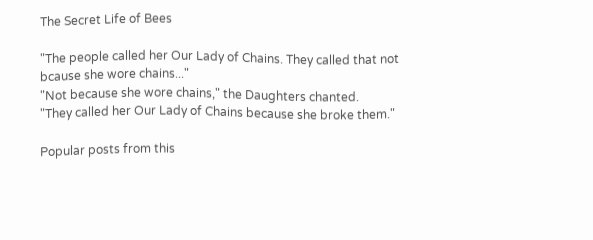The Secret Life of Bees

"The people called her Our Lady of Chains. They called that not bcause she wore chains..."
"Not because she wore chains," the Daughters chanted.
"They called her Our Lady of Chains because she broke them."

Popular posts from this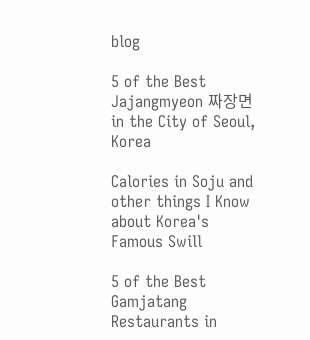blog

5 of the Best Jajangmyeon 짜장면 in the City of Seoul, Korea

Calories in Soju and other things I Know about Korea's Famous Swill

5 of the Best Gamjatang Restaurants in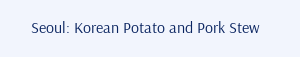Seoul: Korean Potato and Pork Stew